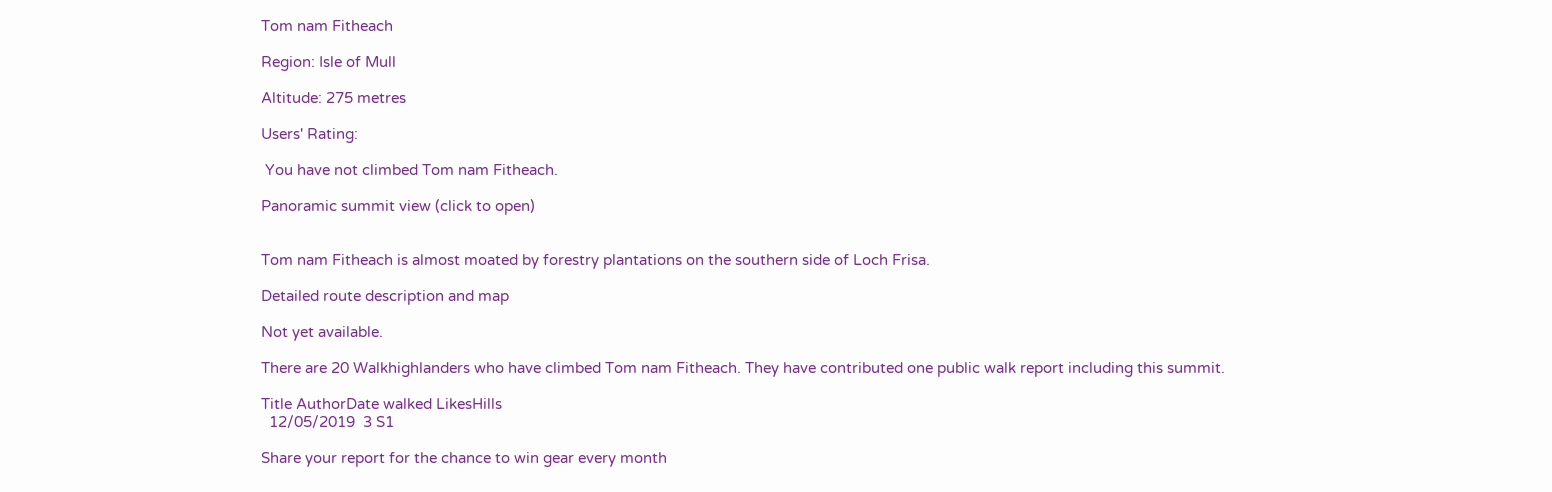Tom nam Fitheach

Region: Isle of Mull

Altitude: 275 metres

Users' Rating:

 You have not climbed Tom nam Fitheach.

Panoramic summit view (click to open)


Tom nam Fitheach is almost moated by forestry plantations on the southern side of Loch Frisa.

Detailed route description and map

Not yet available.

There are 20 Walkhighlanders who have climbed Tom nam Fitheach. They have contributed one public walk report including this summit.

Title AuthorDate walked LikesHills
  12/05/2019  3 S1

Share your report for the chance to win gear every month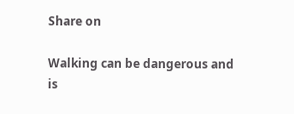Share on

Walking can be dangerous and is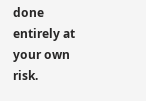done entirely at your own risk.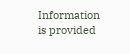Information is provided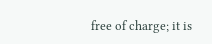free of charge; it is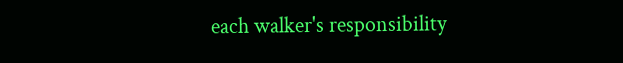each walker's responsibility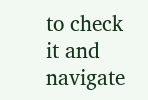to check it and navigate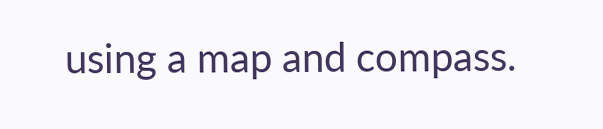using a map and compass.